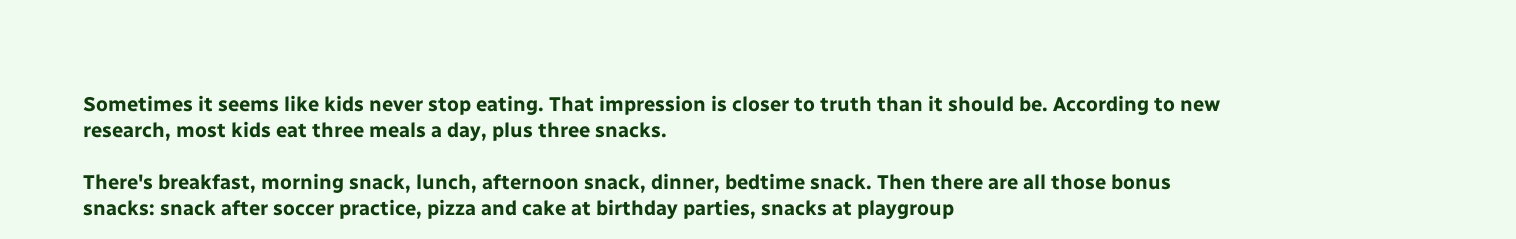Sometimes it seems like kids never stop eating. That impression is closer to truth than it should be. According to new research, most kids eat three meals a day, plus three snacks.

There's breakfast, morning snack, lunch, afternoon snack, dinner, bedtime snack. Then there are all those bonus snacks: snack after soccer practice, pizza and cake at birthday parties, snacks at playgroup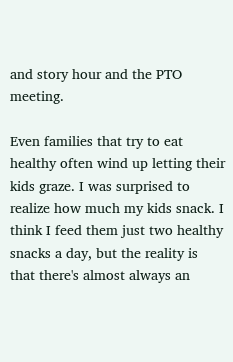and story hour and the PTO meeting.

Even families that try to eat healthy often wind up letting their kids graze. I was surprised to realize how much my kids snack. I think I feed them just two healthy snacks a day, but the reality is that there's almost always an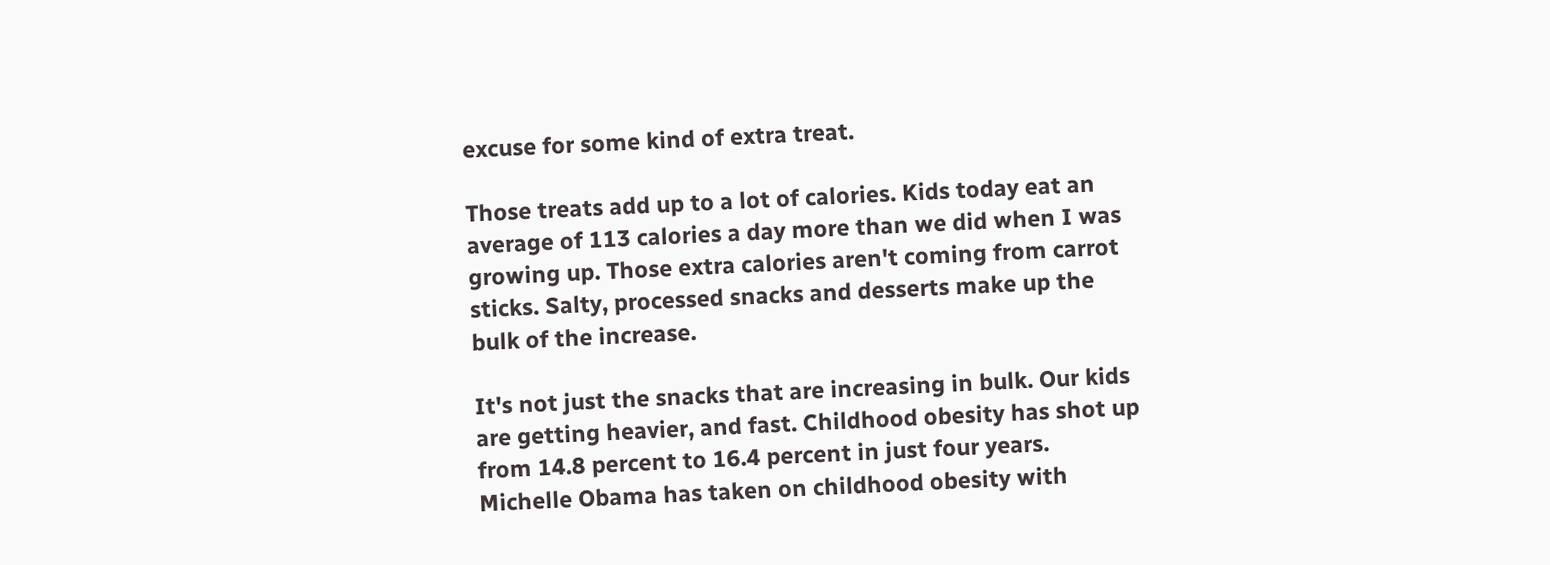excuse for some kind of extra treat.

Those treats add up to a lot of calories. Kids today eat an average of 113 calories a day more than we did when I was growing up. Those extra calories aren't coming from carrot sticks. Salty, processed snacks and desserts make up the bulk of the increase.

It's not just the snacks that are increasing in bulk. Our kids are getting heavier, and fast. Childhood obesity has shot up from 14.8 percent to 16.4 percent in just four years. Michelle Obama has taken on childhood obesity with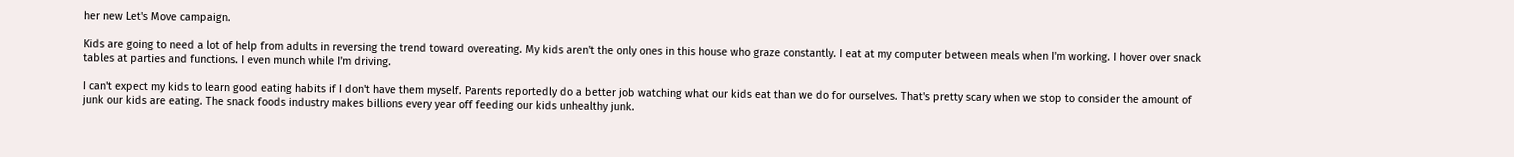her new Let's Move campaign.

Kids are going to need a lot of help from adults in reversing the trend toward overeating. My kids aren't the only ones in this house who graze constantly. I eat at my computer between meals when I'm working. I hover over snack tables at parties and functions. I even munch while I'm driving.

I can't expect my kids to learn good eating habits if I don't have them myself. Parents reportedly do a better job watching what our kids eat than we do for ourselves. That's pretty scary when we stop to consider the amount of junk our kids are eating. The snack foods industry makes billions every year off feeding our kids unhealthy junk.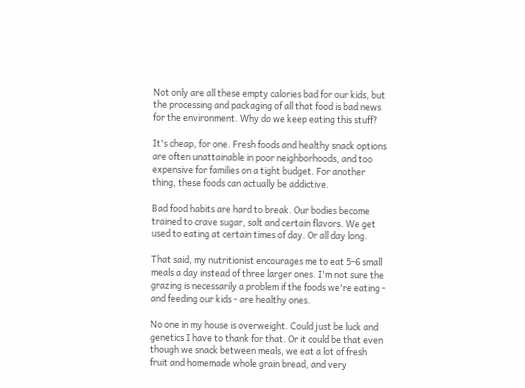Not only are all these empty calories bad for our kids, but the processing and packaging of all that food is bad news for the environment. Why do we keep eating this stuff?

It's cheap, for one. Fresh foods and healthy snack options are often unattainable in poor neighborhoods, and too expensive for families on a tight budget. For another thing, these foods can actually be addictive.

Bad food habits are hard to break. Our bodies become trained to crave sugar, salt and certain flavors. We get used to eating at certain times of day. Or all day long.

That said, my nutritionist encourages me to eat 5-6 small meals a day instead of three larger ones. I'm not sure the grazing is necessarily a problem if the foods we're eating - and feeding our kids - are healthy ones.

No one in my house is overweight. Could just be luck and genetics I have to thank for that. Or it could be that even though we snack between meals, we eat a lot of fresh fruit and homemade whole grain bread, and very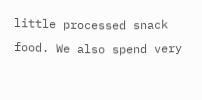little processed snack food. We also spend very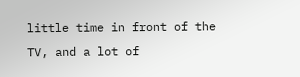little time in front of the TV, and a lot of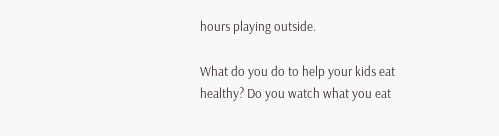hours playing outside.

What do you do to help your kids eat healthy? Do you watch what you eat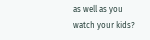as well as you watch your kids?